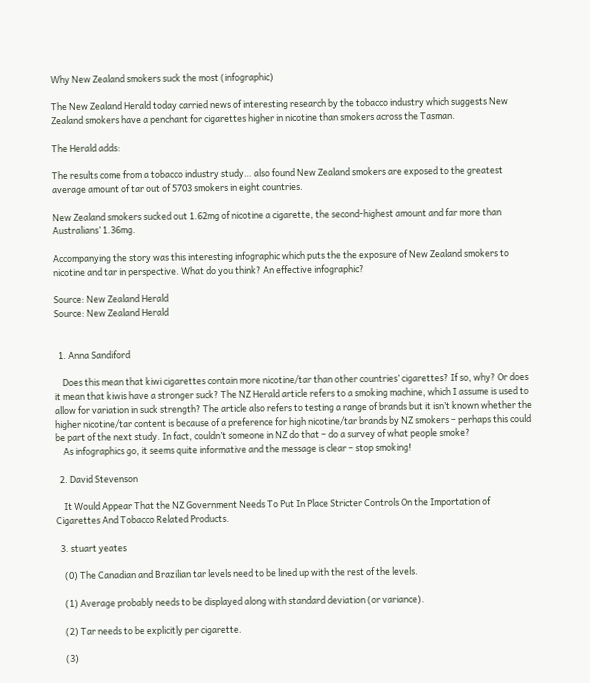Why New Zealand smokers suck the most (infographic)

The New Zealand Herald today carried news of interesting research by the tobacco industry which suggests New Zealand smokers have a penchant for cigarettes higher in nicotine than smokers across the Tasman.

The Herald adds:

The results come from a tobacco industry study… also found New Zealand smokers are exposed to the greatest average amount of tar out of 5703 smokers in eight countries.

New Zealand smokers sucked out 1.62mg of nicotine a cigarette, the second-highest amount and far more than Australians’ 1.36mg.

Accompanying the story was this interesting infographic which puts the the exposure of New Zealand smokers to nicotine and tar in perspective. What do you think? An effective infographic?

Source: New Zealand Herald
Source: New Zealand Herald


  1. Anna Sandiford

    Does this mean that kiwi cigarettes contain more nicotine/tar than other countries’ cigarettes? If so, why? Or does it mean that kiwis have a stronger suck? The NZ Herald article refers to a smoking machine, which I assume is used to allow for variation in suck strength? The article also refers to testing a range of brands but it isn’t known whether the higher nicotine/tar content is because of a preference for high nicotine/tar brands by NZ smokers – perhaps this could be part of the next study. In fact, couldn’t someone in NZ do that – do a survey of what people smoke?
    As infographics go, it seems quite informative and the message is clear – stop smoking!

  2. David Stevenson

    It Would Appear That the NZ Government Needs To Put In Place Stricter Controls On the Importation of Cigarettes And Tobacco Related Products.

  3. stuart yeates

    (0) The Canadian and Brazilian tar levels need to be lined up with the rest of the levels.

    (1) Average probably needs to be displayed along with standard deviation (or variance).

    (2) Tar needs to be explicitly per cigarette.

    (3)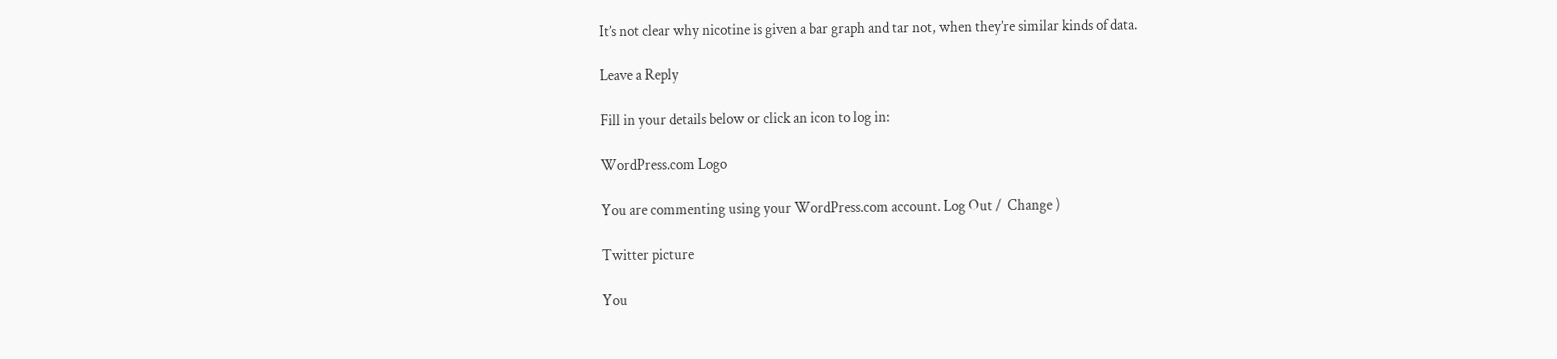It’s not clear why nicotine is given a bar graph and tar not, when they’re similar kinds of data.

Leave a Reply

Fill in your details below or click an icon to log in:

WordPress.com Logo

You are commenting using your WordPress.com account. Log Out /  Change )

Twitter picture

You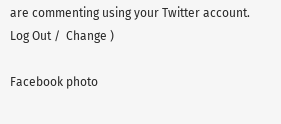are commenting using your Twitter account. Log Out /  Change )

Facebook photo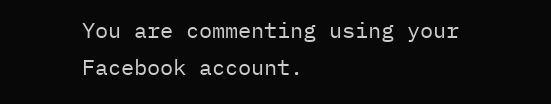You are commenting using your Facebook account.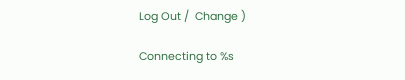Log Out /  Change )

Connecting to %s